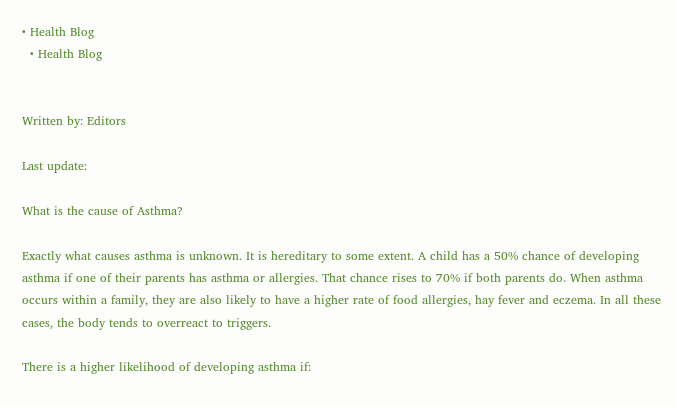• Health Blog
  • Health Blog


Written by: Editors

Last update:

What is the cause of Asthma?

Exactly what causes asthma is unknown. It is hereditary to some extent. A child has a 50% chance of developing asthma if one of their parents has asthma or allergies. That chance rises to 70% if both parents do. When asthma occurs within a family, they are also likely to have a higher rate of food allergies, hay fever and eczema. In all these cases, the body tends to overreact to triggers.

There is a higher likelihood of developing asthma if: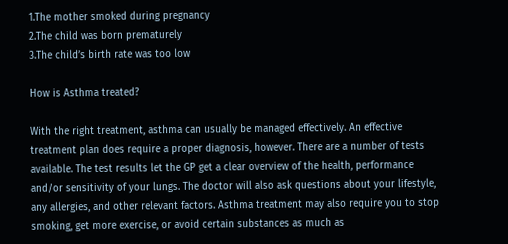1.The mother smoked during pregnancy
2.The child was born prematurely
3.The child’s birth rate was too low

How is Asthma treated?

With the right treatment, asthma can usually be managed effectively. An effective treatment plan does require a proper diagnosis, however. There are a number of tests available. The test results let the GP get a clear overview of the health, performance and/or sensitivity of your lungs. The doctor will also ask questions about your lifestyle, any allergies, and other relevant factors. Asthma treatment may also require you to stop smoking, get more exercise, or avoid certain substances as much as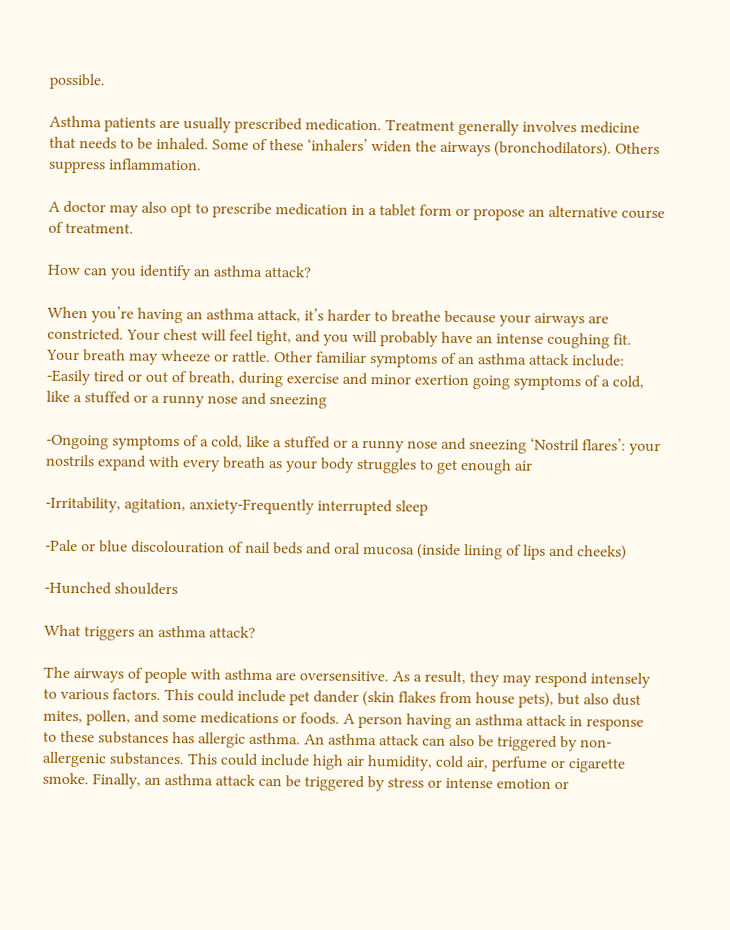possible.

Asthma patients are usually prescribed medication. Treatment generally involves medicine that needs to be inhaled. Some of these ‘inhalers’ widen the airways (bronchodilators). Others suppress inflammation.

A doctor may also opt to prescribe medication in a tablet form or propose an alternative course of treatment.

How can you identify an asthma attack?

When you’re having an asthma attack, it’s harder to breathe because your airways are constricted. Your chest will feel tight, and you will probably have an intense coughing fit. Your breath may wheeze or rattle. Other familiar symptoms of an asthma attack include: -Easily tired or out of breath, during exercise and minor exertion going symptoms of a cold, like a stuffed or a runny nose and sneezing

-Ongoing symptoms of a cold, like a stuffed or a runny nose and sneezing ‘Nostril flares’: your nostrils expand with every breath as your body struggles to get enough air

-Irritability, agitation, anxiety-Frequently interrupted sleep

-Pale or blue discolouration of nail beds and oral mucosa (inside lining of lips and cheeks)

-Hunched shoulders

What triggers an asthma attack?

The airways of people with asthma are oversensitive. As a result, they may respond intensely to various factors. This could include pet dander (skin flakes from house pets), but also dust mites, pollen, and some medications or foods. A person having an asthma attack in response to these substances has allergic asthma. An asthma attack can also be triggered by non-allergenic substances. This could include high air humidity, cold air, perfume or cigarette smoke. Finally, an asthma attack can be triggered by stress or intense emotion or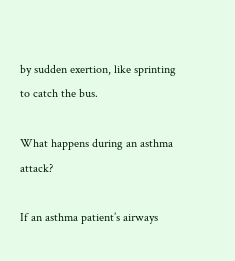by sudden exertion, like sprinting to catch the bus.

What happens during an asthma attack?

If an asthma patient’s airways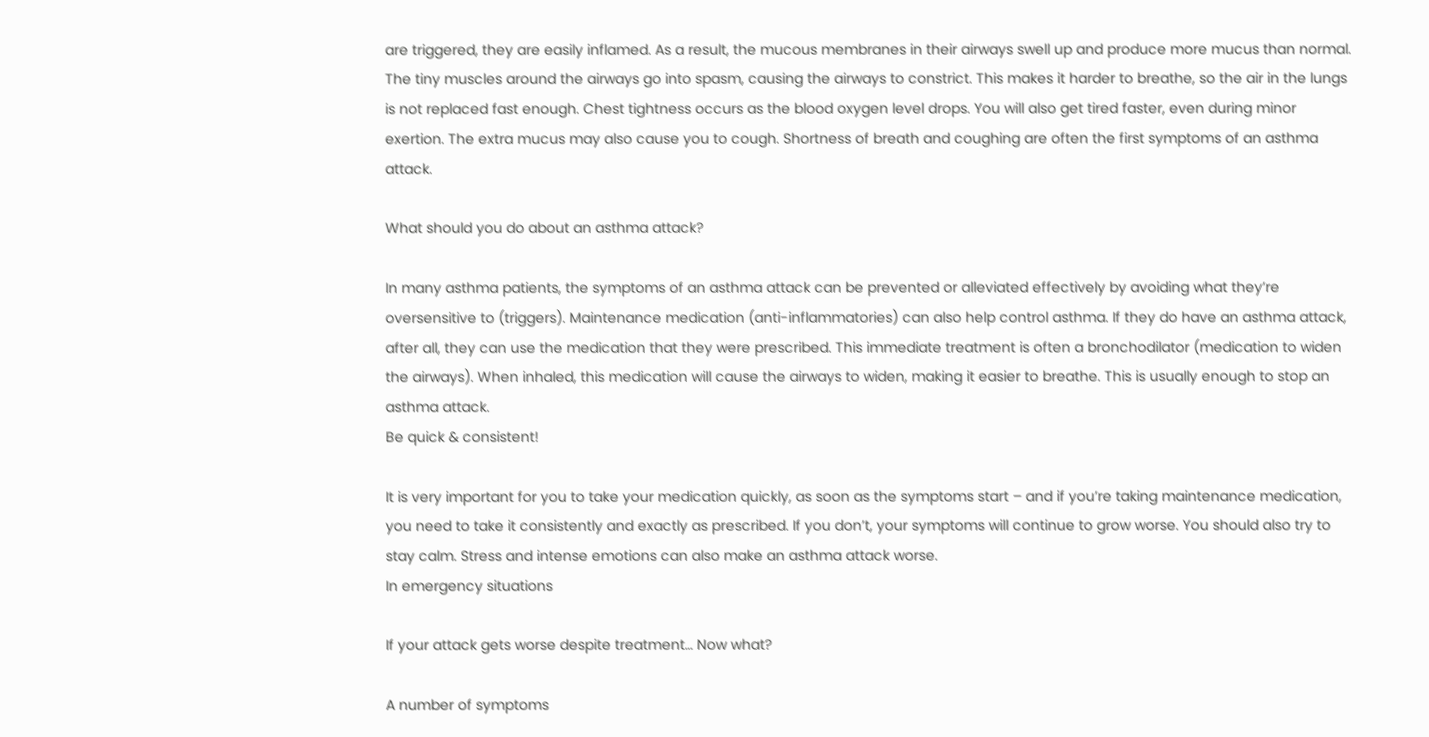are triggered, they are easily inflamed. As a result, the mucous membranes in their airways swell up and produce more mucus than normal. The tiny muscles around the airways go into spasm, causing the airways to constrict. This makes it harder to breathe, so the air in the lungs is not replaced fast enough. Chest tightness occurs as the blood oxygen level drops. You will also get tired faster, even during minor exertion. The extra mucus may also cause you to cough. Shortness of breath and coughing are often the first symptoms of an asthma attack.

What should you do about an asthma attack?

In many asthma patients, the symptoms of an asthma attack can be prevented or alleviated effectively by avoiding what they’re oversensitive to (triggers). Maintenance medication (anti-inflammatories) can also help control asthma. If they do have an asthma attack, after all, they can use the medication that they were prescribed. This immediate treatment is often a bronchodilator (medication to widen the airways). When inhaled, this medication will cause the airways to widen, making it easier to breathe. This is usually enough to stop an asthma attack.
Be quick & consistent!

It is very important for you to take your medication quickly, as soon as the symptoms start – and if you’re taking maintenance medication, you need to take it consistently and exactly as prescribed. If you don’t, your symptoms will continue to grow worse. You should also try to stay calm. Stress and intense emotions can also make an asthma attack worse.
In emergency situations

If your attack gets worse despite treatment… Now what?

A number of symptoms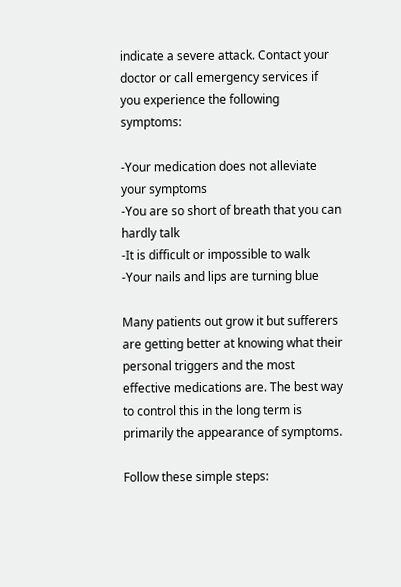indicate a severe attack. Contact your doctor or call emergency services if you experience the following symptoms:

-Your medication does not alleviate your symptoms
-You are so short of breath that you can hardly talk
-It is difficult or impossible to walk
-Your nails and lips are turning blue

Many patients out grow it but sufferers are getting better at knowing what their personal triggers and the most effective medications are. The best way to control this in the long term is primarily the appearance of symptoms.

Follow these simple steps: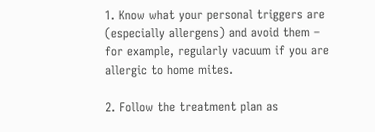1. Know what your personal triggers are (especially allergens) and avoid them – for example, regularly vacuum if you are allergic to home mites.

2. Follow the treatment plan as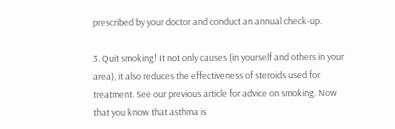prescribed by your doctor and conduct an annual check-up.

3. Quit smoking! It not only causes (in yourself and others in your area), it also reduces the effectiveness of steroids used for treatment. See our previous article for advice on smoking. Now that you know that asthma is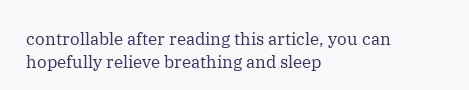controllable after reading this article, you can hopefully relieve breathing and sleep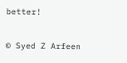better!

© Syed Z Arfeen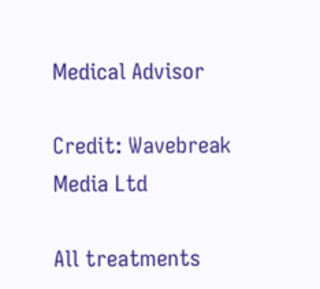Medical Advisor

Credit: Wavebreak Media Ltd

All treatments